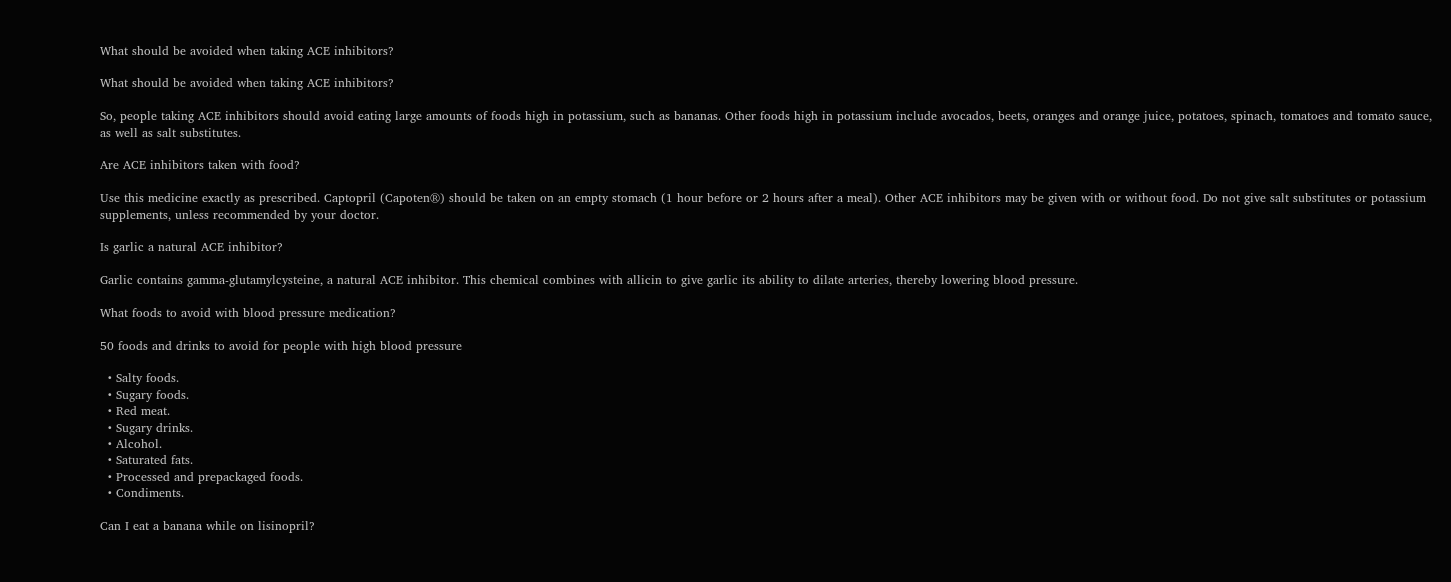What should be avoided when taking ACE inhibitors?

What should be avoided when taking ACE inhibitors?

So, people taking ACE inhibitors should avoid eating large amounts of foods high in potassium, such as bananas. Other foods high in potassium include avocados, beets, oranges and orange juice, potatoes, spinach, tomatoes and tomato sauce, as well as salt substitutes.

Are ACE inhibitors taken with food?

Use this medicine exactly as prescribed. Captopril (Capoten®) should be taken on an empty stomach (1 hour before or 2 hours after a meal). Other ACE inhibitors may be given with or without food. Do not give salt substitutes or potassium supplements, unless recommended by your doctor.

Is garlic a natural ACE inhibitor?

Garlic contains gamma-glutamylcysteine, a natural ACE inhibitor. This chemical combines with allicin to give garlic its ability to dilate arteries, thereby lowering blood pressure.

What foods to avoid with blood pressure medication?

50 foods and drinks to avoid for people with high blood pressure

  • Salty foods.
  • Sugary foods.
  • Red meat.
  • Sugary drinks.
  • Alcohol.
  • Saturated fats.
  • Processed and prepackaged foods.
  • Condiments.

Can I eat a banana while on lisinopril?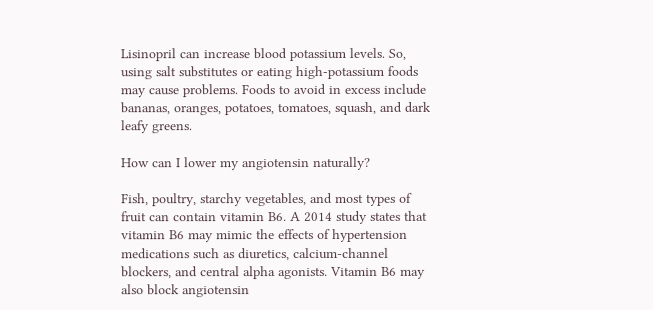Lisinopril can increase blood potassium levels. So, using salt substitutes or eating high-potassium foods may cause problems. Foods to avoid in excess include bananas, oranges, potatoes, tomatoes, squash, and dark leafy greens.

How can I lower my angiotensin naturally?

Fish, poultry, starchy vegetables, and most types of fruit can contain vitamin B6. A 2014 study states that vitamin B6 may mimic the effects of hypertension medications such as diuretics, calcium-channel blockers, and central alpha agonists. Vitamin B6 may also block angiotensin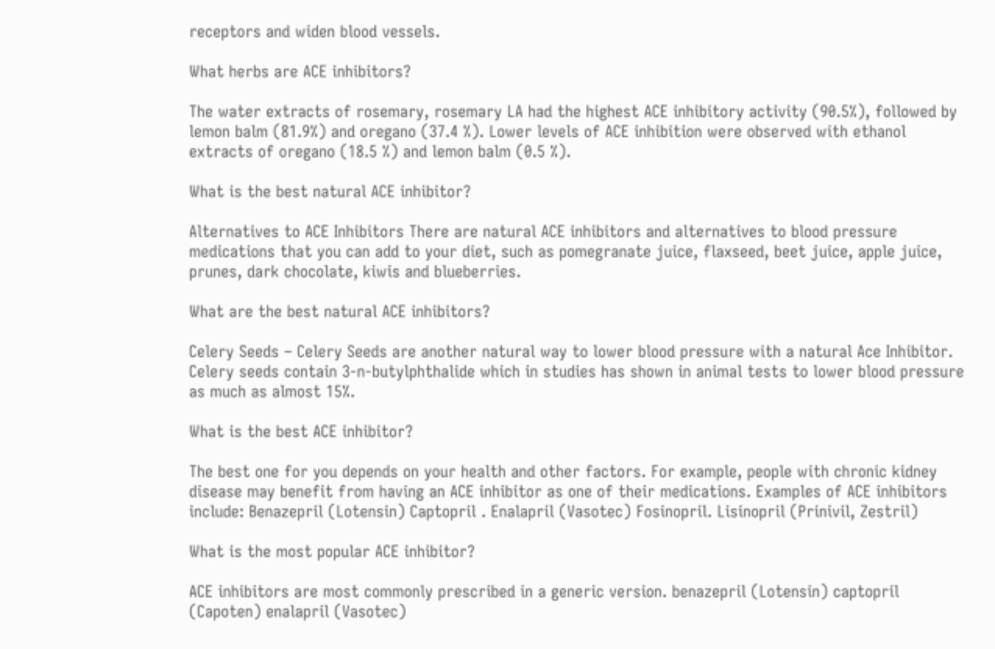receptors and widen blood vessels.

What herbs are ACE inhibitors?

The water extracts of rosemary, rosemary LA had the highest ACE inhibitory activity (90.5%), followed by lemon balm (81.9%) and oregano (37.4 %). Lower levels of ACE inhibition were observed with ethanol extracts of oregano (18.5 %) and lemon balm (0.5 %).

What is the best natural ACE inhibitor?

Alternatives to ACE Inhibitors There are natural ACE inhibitors and alternatives to blood pressure medications that you can add to your diet, such as pomegranate juice, flaxseed, beet juice, apple juice, prunes, dark chocolate, kiwis and blueberries.

What are the best natural ACE inhibitors?

Celery Seeds – Celery Seeds are another natural way to lower blood pressure with a natural Ace Inhibitor. Celery seeds contain 3-n-butylphthalide which in studies has shown in animal tests to lower blood pressure as much as almost 15%.

What is the best ACE inhibitor?

The best one for you depends on your health and other factors. For example, people with chronic kidney disease may benefit from having an ACE inhibitor as one of their medications. Examples of ACE inhibitors include: Benazepril (Lotensin) Captopril . Enalapril (Vasotec) Fosinopril. Lisinopril (Prinivil, Zestril)

What is the most popular ACE inhibitor?

ACE inhibitors are most commonly prescribed in a generic version. benazepril (Lotensin) captopril (Capoten) enalapril (Vasotec)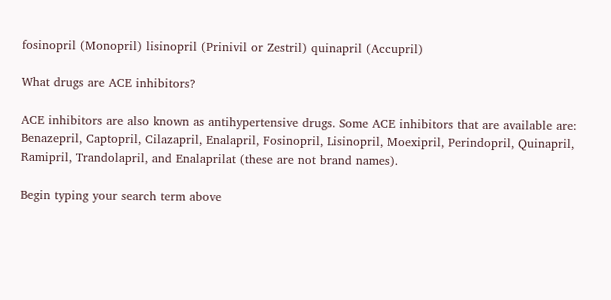fosinopril (Monopril) lisinopril (Prinivil or Zestril) quinapril (Accupril)

What drugs are ACE inhibitors?

ACE inhibitors are also known as antihypertensive drugs. Some ACE inhibitors that are available are: Benazepril, Captopril, Cilazapril, Enalapril, Fosinopril, Lisinopril, Moexipril, Perindopril, Quinapril, Ramipril, Trandolapril, and Enalaprilat (these are not brand names).

Begin typing your search term above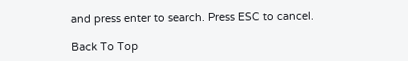and press enter to search. Press ESC to cancel.

Back To Top